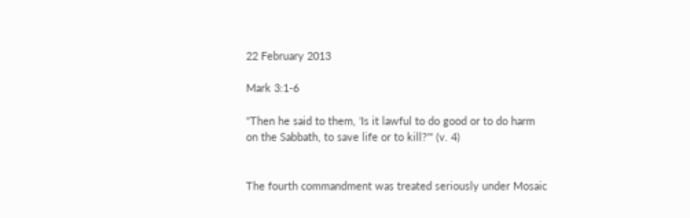22 February 2013

Mark 3:1-6

"Then he said to them, 'Is it lawful to do good or to do harm on the Sabbath, to save life or to kill?'" (v. 4)


The fourth commandment was treated seriously under Mosaic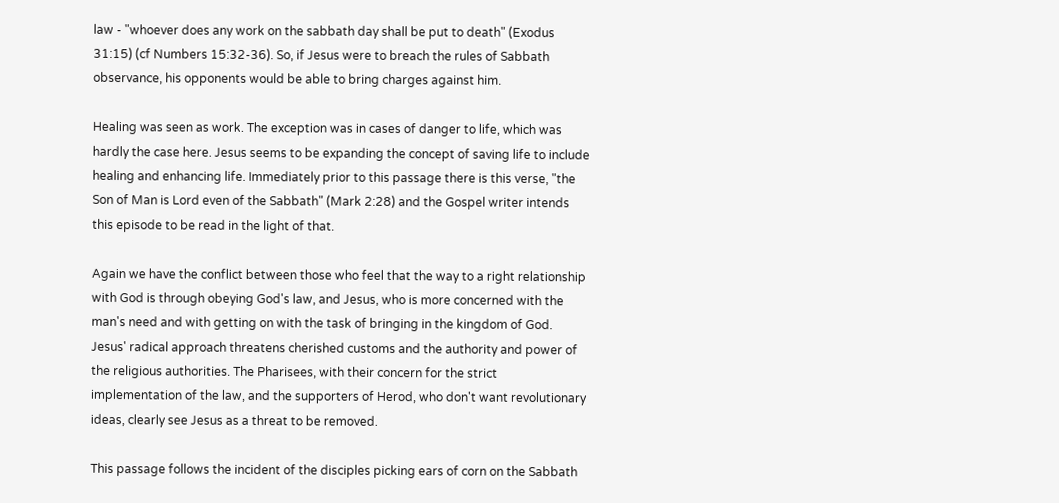law - "whoever does any work on the sabbath day shall be put to death" (Exodus 31:15) (cf Numbers 15:32-36). So, if Jesus were to breach the rules of Sabbath observance, his opponents would be able to bring charges against him.

Healing was seen as work. The exception was in cases of danger to life, which was hardly the case here. Jesus seems to be expanding the concept of saving life to include healing and enhancing life. Immediately prior to this passage there is this verse, "the Son of Man is Lord even of the Sabbath" (Mark 2:28) and the Gospel writer intends this episode to be read in the light of that.

Again we have the conflict between those who feel that the way to a right relationship with God is through obeying God's law, and Jesus, who is more concerned with the man's need and with getting on with the task of bringing in the kingdom of God. Jesus' radical approach threatens cherished customs and the authority and power of the religious authorities. The Pharisees, with their concern for the strict implementation of the law, and the supporters of Herod, who don't want revolutionary ideas, clearly see Jesus as a threat to be removed.

This passage follows the incident of the disciples picking ears of corn on the Sabbath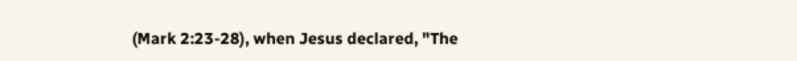(Mark 2:23-28), when Jesus declared, "The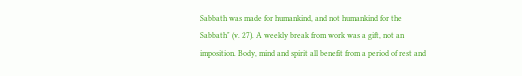Sabbath was made for humankind, and not humankind for the Sabbath" (v. 27). A weekly break from work was a gift, not an imposition. Body, mind and spirit all benefit from a period of rest and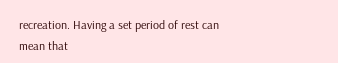recreation. Having a set period of rest can mean that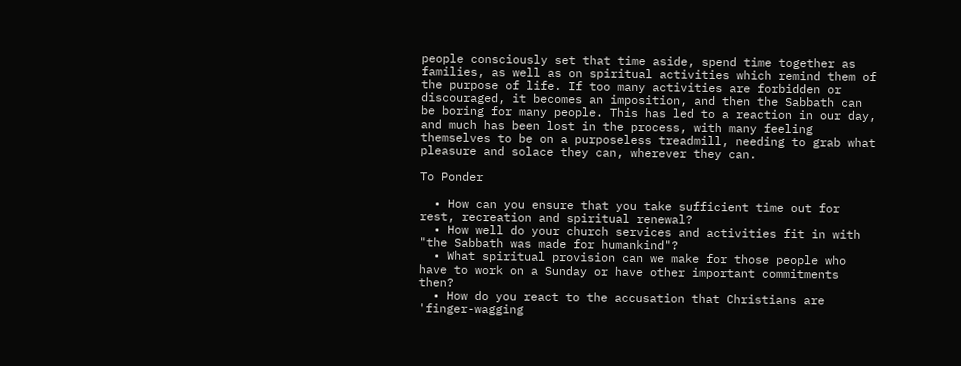people consciously set that time aside, spend time together as families, as well as on spiritual activities which remind them of the purpose of life. If too many activities are forbidden or discouraged, it becomes an imposition, and then the Sabbath can be boring for many people. This has led to a reaction in our day, and much has been lost in the process, with many feeling themselves to be on a purposeless treadmill, needing to grab what pleasure and solace they can, wherever they can.

To Ponder

  • How can you ensure that you take sufficient time out for rest, recreation and spiritual renewal?
  • How well do your church services and activities fit in with "the Sabbath was made for humankind"?
  • What spiritual provision can we make for those people who have to work on a Sunday or have other important commitments then?
  • How do you react to the accusation that Christians are 'finger-wagging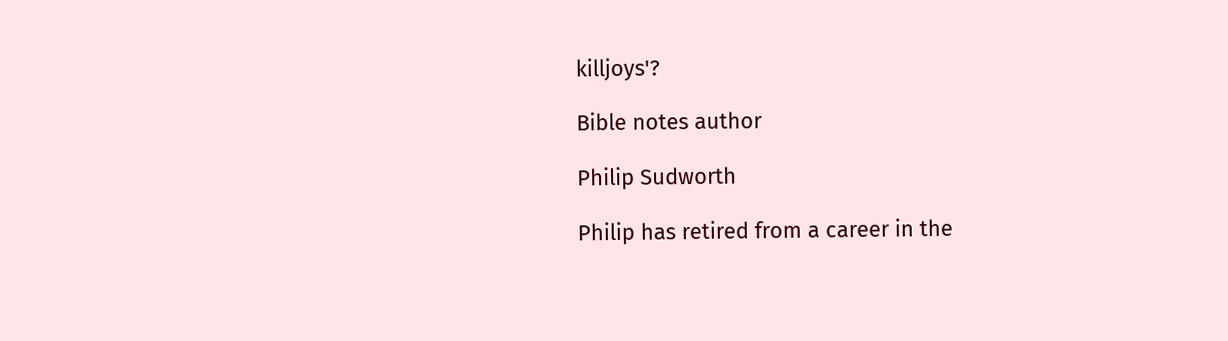killjoys'?

Bible notes author

Philip Sudworth

Philip has retired from a career in the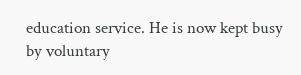education service. He is now kept busy by voluntary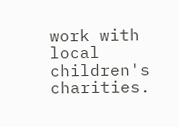work with local children's charities.